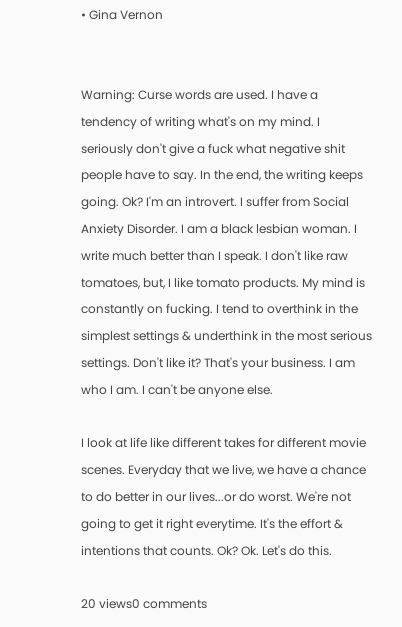• Gina Vernon


Warning: Curse words are used. I have a tendency of writing what's on my mind. I seriously don't give a fuck what negative shit people have to say. In the end, the writing keeps going. Ok? I'm an introvert. I suffer from Social Anxiety Disorder. I am a black lesbian woman. I write much better than I speak. I don't like raw tomatoes, but, I like tomato products. My mind is constantly on fucking. I tend to overthink in the simplest settings & underthink in the most serious settings. Don't like it? That's your business. I am who I am. I can't be anyone else.

I look at life like different takes for different movie scenes. Everyday that we live, we have a chance to do better in our lives...or do worst. We're not going to get it right everytime. It's the effort & intentions that counts. Ok? Ok. Let's do this.

20 views0 comments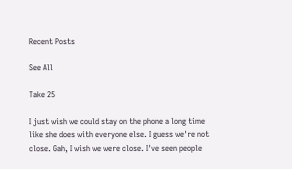Recent Posts

See All

Take 25

I just wish we could stay on the phone a long time like she does with everyone else. I guess we're not close. Gah, I wish we were close. I've seen people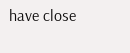have close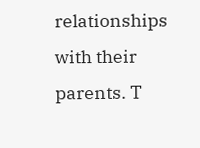relationships with their parents. T